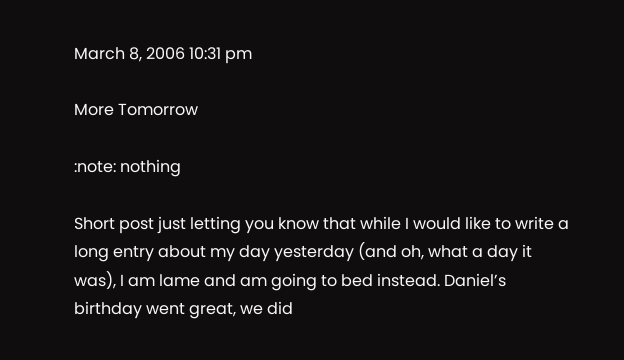March 8, 2006 10:31 pm

More Tomorrow

:note: nothing

Short post just letting you know that while I would like to write a long entry about my day yesterday (and oh, what a day it was), I am lame and am going to bed instead. Daniel’s birthday went great, we did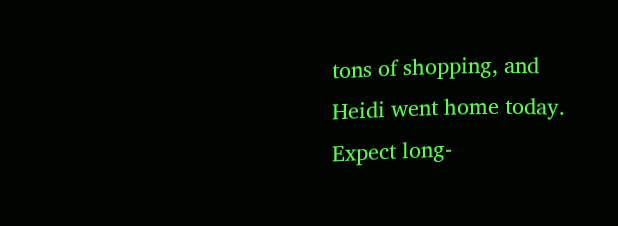tons of shopping, and Heidi went home today. Expect long-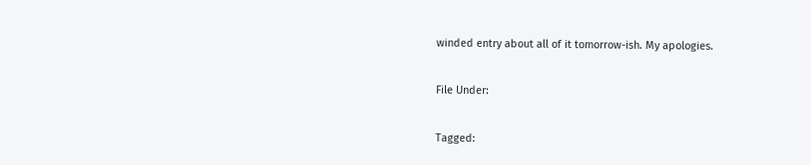winded entry about all of it tomorrow-ish. My apologies.

File Under:

Tagged: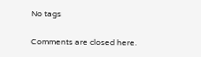No tags

Comments are closed here.